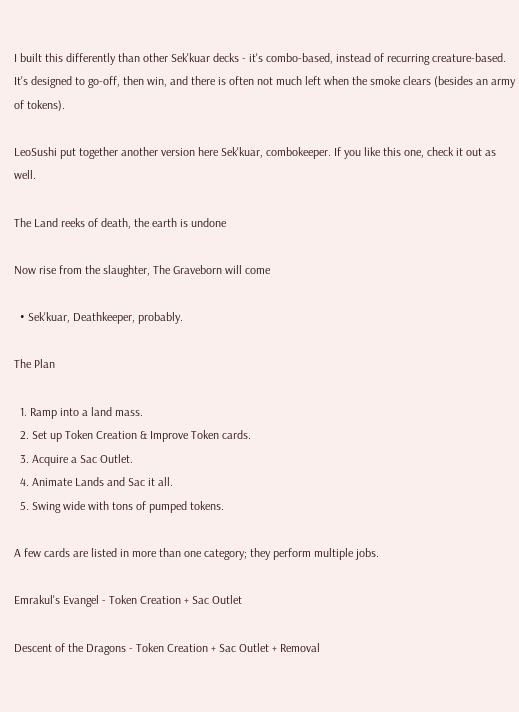I built this differently than other Sek'kuar decks - it's combo-based, instead of recurring creature-based. It's designed to go-off, then win, and there is often not much left when the smoke clears (besides an army of tokens).

LeoSushi put together another version here Sek'kuar, combokeeper. If you like this one, check it out as well.

The Land reeks of death, the earth is undone

Now rise from the slaughter, The Graveborn will come

  • Sek'kuar, Deathkeeper, probably.

The Plan

  1. Ramp into a land mass.
  2. Set up Token Creation & Improve Token cards.
  3. Acquire a Sac Outlet.
  4. Animate Lands and Sac it all.
  5. Swing wide with tons of pumped tokens.

A few cards are listed in more than one category; they perform multiple jobs.

Emrakul's Evangel - Token Creation + Sac Outlet

Descent of the Dragons - Token Creation + Sac Outlet + Removal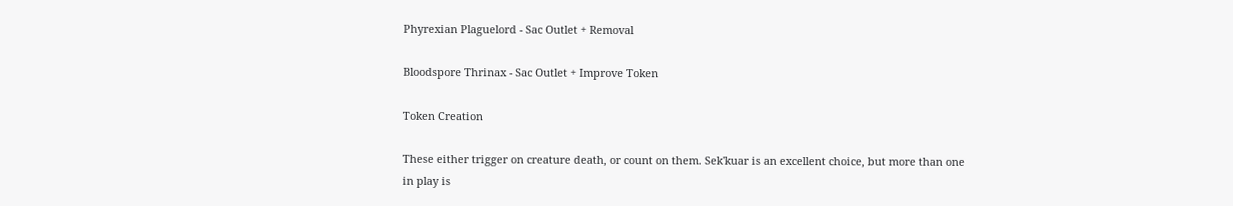Phyrexian Plaguelord - Sac Outlet + Removal

Bloodspore Thrinax - Sac Outlet + Improve Token

Token Creation

These either trigger on creature death, or count on them. Sek'kuar is an excellent choice, but more than one in play is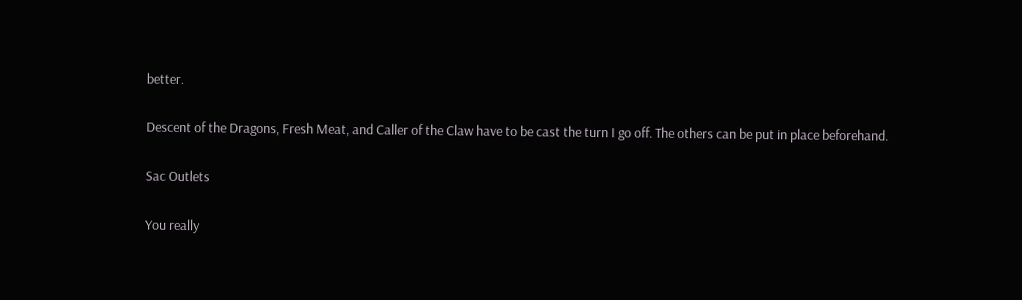better.

Descent of the Dragons, Fresh Meat, and Caller of the Claw have to be cast the turn I go off. The others can be put in place beforehand.

Sac Outlets

You really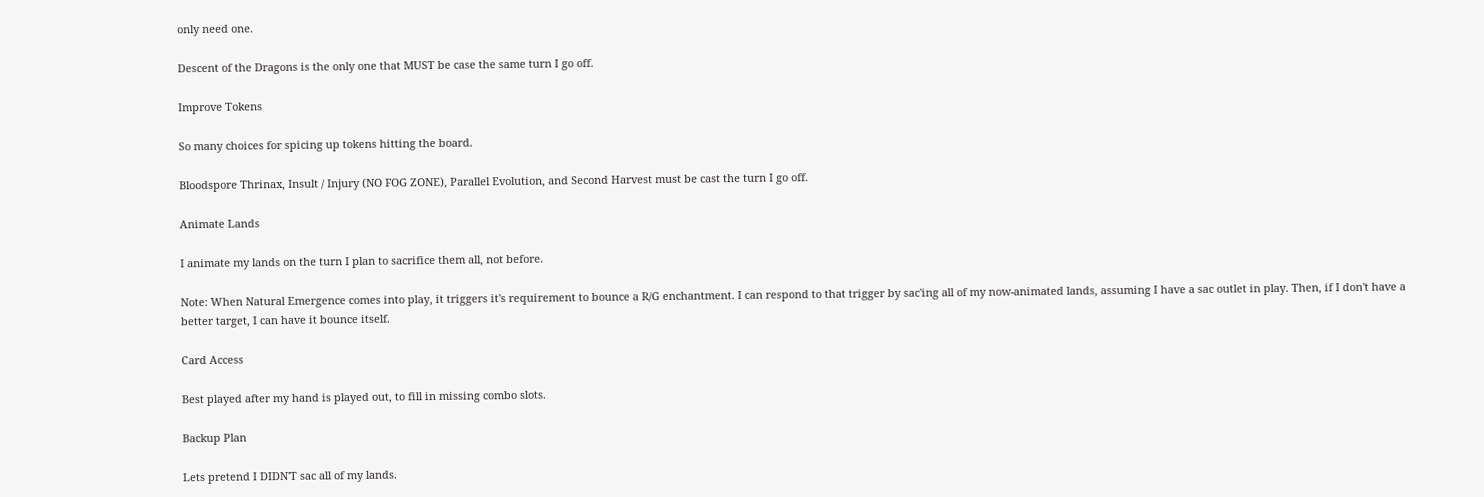only need one.

Descent of the Dragons is the only one that MUST be case the same turn I go off.

Improve Tokens

So many choices for spicing up tokens hitting the board.

Bloodspore Thrinax, Insult / Injury (NO FOG ZONE), Parallel Evolution, and Second Harvest must be cast the turn I go off.

Animate Lands

I animate my lands on the turn I plan to sacrifice them all, not before.

Note: When Natural Emergence comes into play, it triggers it's requirement to bounce a R/G enchantment. I can respond to that trigger by sac'ing all of my now-animated lands, assuming I have a sac outlet in play. Then, if I don't have a better target, I can have it bounce itself.

Card Access

Best played after my hand is played out, to fill in missing combo slots.

Backup Plan

Lets pretend I DIDN'T sac all of my lands.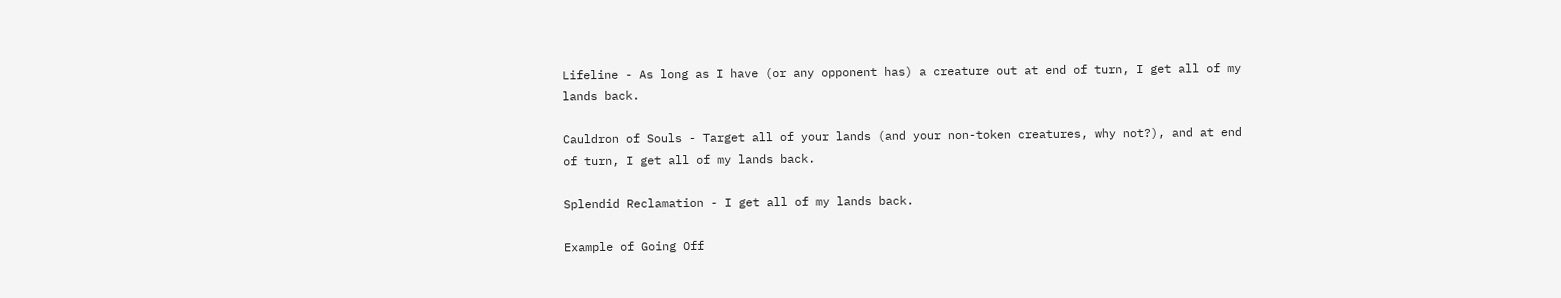Lifeline - As long as I have (or any opponent has) a creature out at end of turn, I get all of my lands back.

Cauldron of Souls - Target all of your lands (and your non-token creatures, why not?), and at end of turn, I get all of my lands back.

Splendid Reclamation - I get all of my lands back.

Example of Going Off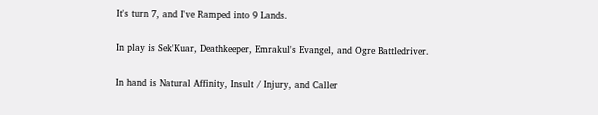It's turn 7, and I've Ramped into 9 Lands.

In play is Sek'Kuar, Deathkeeper, Emrakul's Evangel, and Ogre Battledriver.

In hand is Natural Affinity, Insult / Injury, and Caller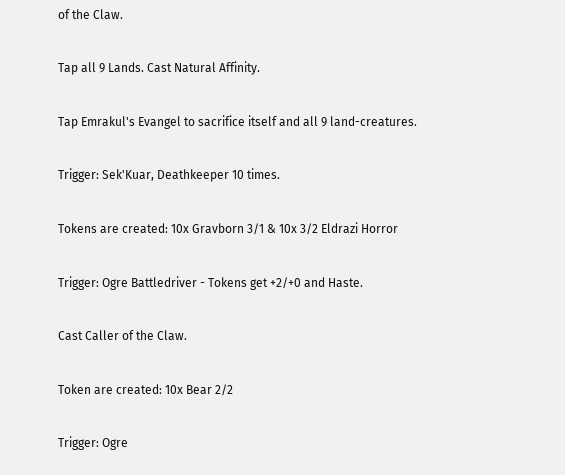of the Claw.

Tap all 9 Lands. Cast Natural Affinity.

Tap Emrakul's Evangel to sacrifice itself and all 9 land-creatures.

Trigger: Sek'Kuar, Deathkeeper 10 times.

Tokens are created: 10x Gravborn 3/1 & 10x 3/2 Eldrazi Horror

Trigger: Ogre Battledriver - Tokens get +2/+0 and Haste.

Cast Caller of the Claw.

Token are created: 10x Bear 2/2

Trigger: Ogre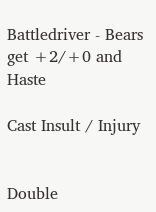Battledriver - Bears get +2/+0 and Haste

Cast Insult / Injury


Double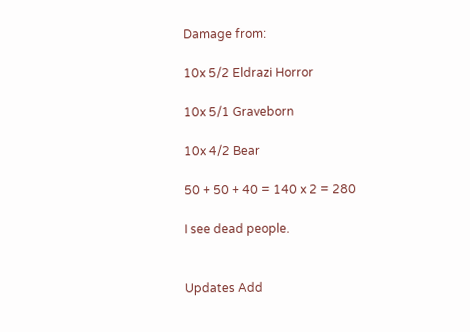Damage from:

10x 5/2 Eldrazi Horror

10x 5/1 Graveborn

10x 4/2 Bear

50 + 50 + 40 = 140 x 2 = 280

I see dead people.


Updates Add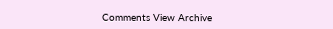Comments View Archive